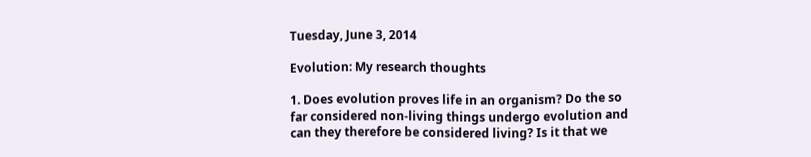Tuesday, June 3, 2014

Evolution: My research thoughts

1. Does evolution proves life in an organism? Do the so far considered non-living things undergo evolution and can they therefore be considered living? Is it that we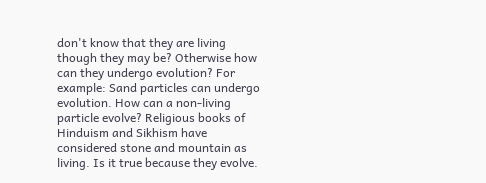don't know that they are living though they may be? Otherwise how can they undergo evolution? For example: Sand particles can undergo evolution. How can a non-living particle evolve? Religious books of Hinduism and Sikhism have considered stone and mountain as living. Is it true because they evolve.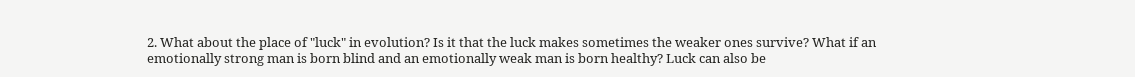2. What about the place of "luck" in evolution? Is it that the luck makes sometimes the weaker ones survive? What if an emotionally strong man is born blind and an emotionally weak man is born healthy? Luck can also be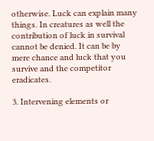otherwise. Luck can explain many things. In creatures as well the contribution of luck in survival cannot be denied. It can be by mere chance and luck that you survive and the competitor eradicates.

3. Intervening elements or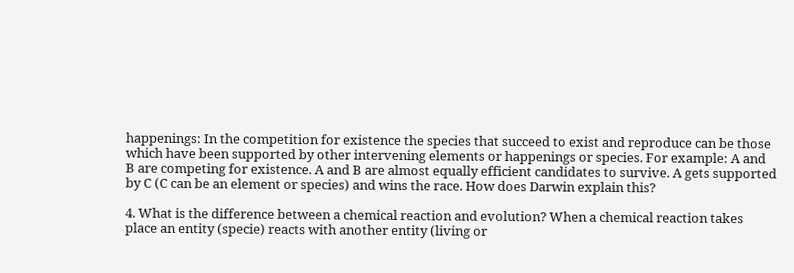happenings: In the competition for existence the species that succeed to exist and reproduce can be those which have been supported by other intervening elements or happenings or species. For example: A and B are competing for existence. A and B are almost equally efficient candidates to survive. A gets supported by C (C can be an element or species) and wins the race. How does Darwin explain this?

4. What is the difference between a chemical reaction and evolution? When a chemical reaction takes place an entity (specie) reacts with another entity (living or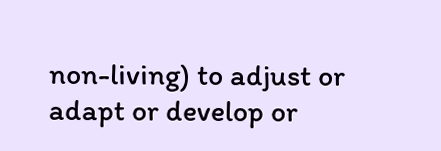non-living) to adjust or adapt or develop or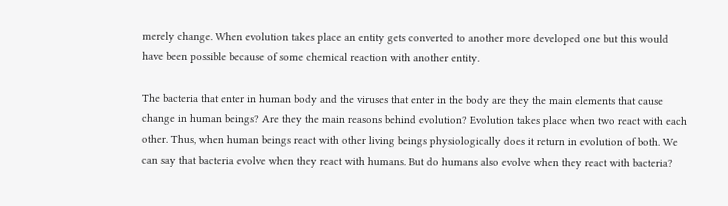merely change. When evolution takes place an entity gets converted to another more developed one but this would have been possible because of some chemical reaction with another entity.

The bacteria that enter in human body and the viruses that enter in the body are they the main elements that cause change in human beings? Are they the main reasons behind evolution? Evolution takes place when two react with each other. Thus, when human beings react with other living beings physiologically does it return in evolution of both. We can say that bacteria evolve when they react with humans. But do humans also evolve when they react with bacteria?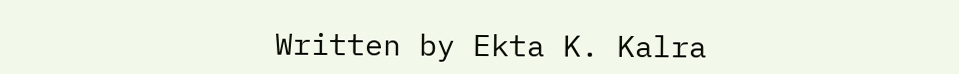Written by Ekta K. Kalra